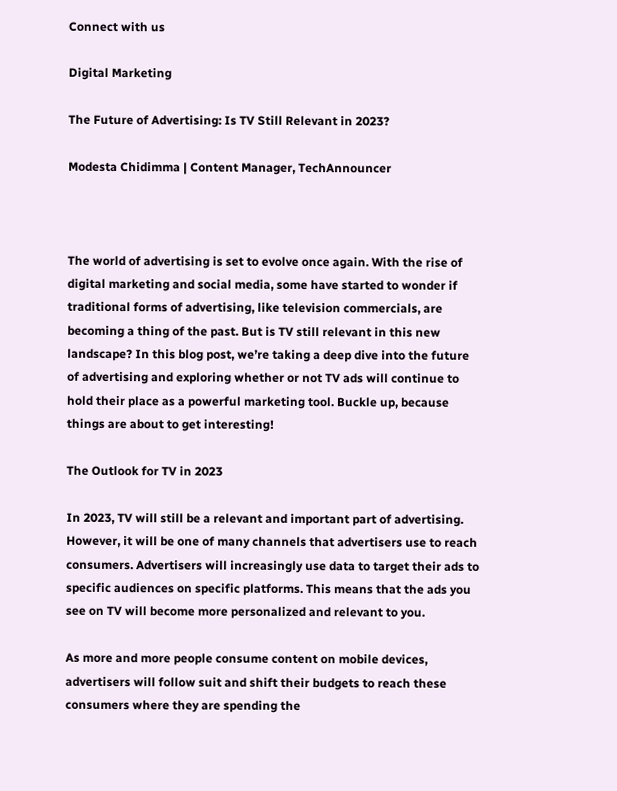Connect with us

Digital Marketing

The Future of Advertising: Is TV Still Relevant in 2023?

Modesta Chidimma | Content Manager, TechAnnouncer



The world of advertising is set to evolve once again. With the rise of digital marketing and social media, some have started to wonder if traditional forms of advertising, like television commercials, are becoming a thing of the past. But is TV still relevant in this new landscape? In this blog post, we’re taking a deep dive into the future of advertising and exploring whether or not TV ads will continue to hold their place as a powerful marketing tool. Buckle up, because things are about to get interesting!

The Outlook for TV in 2023

In 2023, TV will still be a relevant and important part of advertising. However, it will be one of many channels that advertisers use to reach consumers. Advertisers will increasingly use data to target their ads to specific audiences on specific platforms. This means that the ads you see on TV will become more personalized and relevant to you.

As more and more people consume content on mobile devices, advertisers will follow suit and shift their budgets to reach these consumers where they are spending the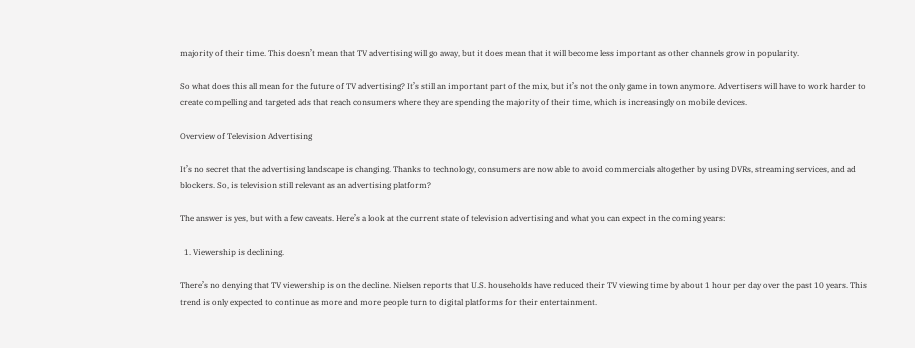majority of their time. This doesn’t mean that TV advertising will go away, but it does mean that it will become less important as other channels grow in popularity.

So what does this all mean for the future of TV advertising? It’s still an important part of the mix, but it’s not the only game in town anymore. Advertisers will have to work harder to create compelling and targeted ads that reach consumers where they are spending the majority of their time, which is increasingly on mobile devices.

Overview of Television Advertising

It’s no secret that the advertising landscape is changing. Thanks to technology, consumers are now able to avoid commercials altogether by using DVRs, streaming services, and ad blockers. So, is television still relevant as an advertising platform?

The answer is yes, but with a few caveats. Here’s a look at the current state of television advertising and what you can expect in the coming years:

  1. Viewership is declining.

There’s no denying that TV viewership is on the decline. Nielsen reports that U.S. households have reduced their TV viewing time by about 1 hour per day over the past 10 years. This trend is only expected to continue as more and more people turn to digital platforms for their entertainment.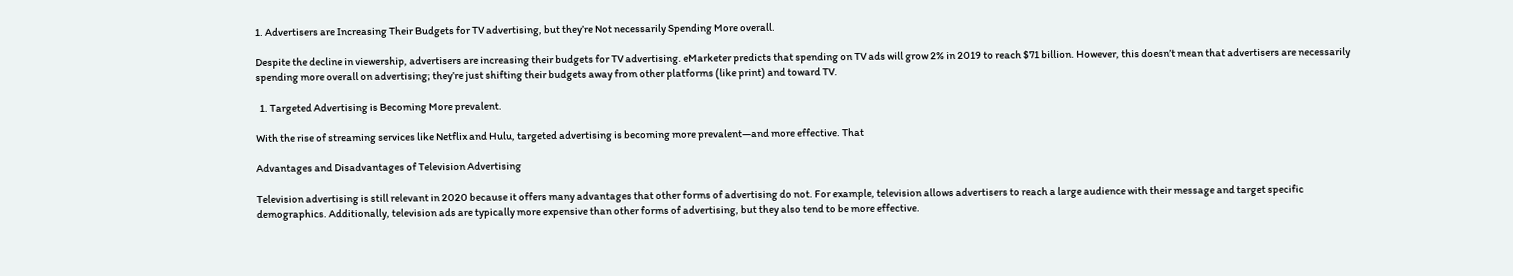1. Advertisers are Increasing Their Budgets for TV advertising, but they’re Not necessarily Spending More overall.

Despite the decline in viewership, advertisers are increasing their budgets for TV advertising. eMarketer predicts that spending on TV ads will grow 2% in 2019 to reach $71 billion. However, this doesn’t mean that advertisers are necessarily spending more overall on advertising; they’re just shifting their budgets away from other platforms (like print) and toward TV.

  1. Targeted Advertising is Becoming More prevalent.

With the rise of streaming services like Netflix and Hulu, targeted advertising is becoming more prevalent—and more effective. That

Advantages and Disadvantages of Television Advertising

Television advertising is still relevant in 2020 because it offers many advantages that other forms of advertising do not. For example, television allows advertisers to reach a large audience with their message and target specific demographics. Additionally, television ads are typically more expensive than other forms of advertising, but they also tend to be more effective.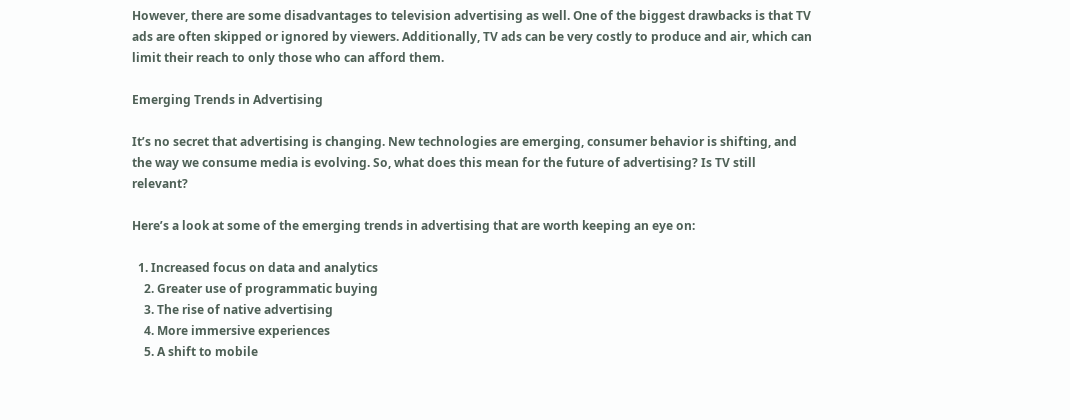However, there are some disadvantages to television advertising as well. One of the biggest drawbacks is that TV ads are often skipped or ignored by viewers. Additionally, TV ads can be very costly to produce and air, which can limit their reach to only those who can afford them.

Emerging Trends in Advertising

It’s no secret that advertising is changing. New technologies are emerging, consumer behavior is shifting, and the way we consume media is evolving. So, what does this mean for the future of advertising? Is TV still relevant?

Here’s a look at some of the emerging trends in advertising that are worth keeping an eye on:

  1. Increased focus on data and analytics
    2. Greater use of programmatic buying
    3. The rise of native advertising
    4. More immersive experiences
    5. A shift to mobile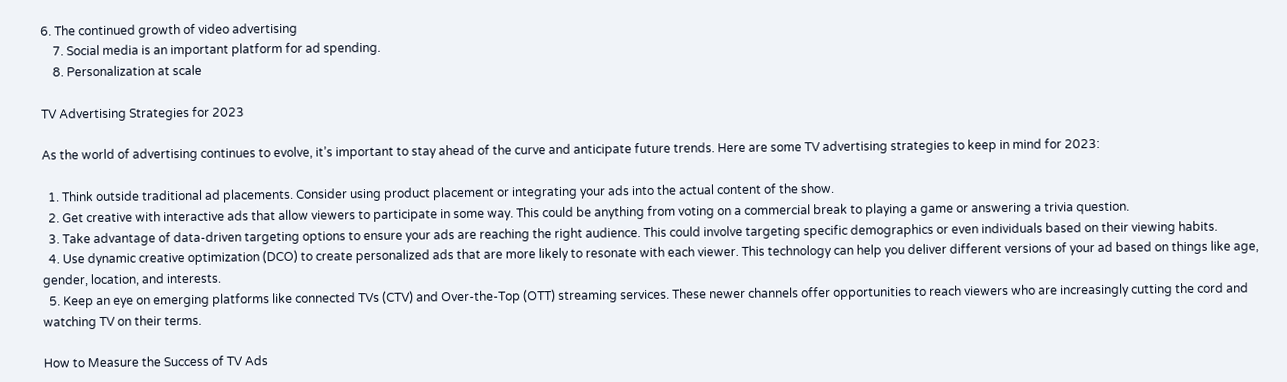6. The continued growth of video advertising
    7. Social media is an important platform for ad spending.
    8. Personalization at scale

TV Advertising Strategies for 2023

As the world of advertising continues to evolve, it’s important to stay ahead of the curve and anticipate future trends. Here are some TV advertising strategies to keep in mind for 2023:

  1. Think outside traditional ad placements. Consider using product placement or integrating your ads into the actual content of the show.
  2. Get creative with interactive ads that allow viewers to participate in some way. This could be anything from voting on a commercial break to playing a game or answering a trivia question.
  3. Take advantage of data-driven targeting options to ensure your ads are reaching the right audience. This could involve targeting specific demographics or even individuals based on their viewing habits.
  4. Use dynamic creative optimization (DCO) to create personalized ads that are more likely to resonate with each viewer. This technology can help you deliver different versions of your ad based on things like age, gender, location, and interests.
  5. Keep an eye on emerging platforms like connected TVs (CTV) and Over-the-Top (OTT) streaming services. These newer channels offer opportunities to reach viewers who are increasingly cutting the cord and watching TV on their terms.

How to Measure the Success of TV Ads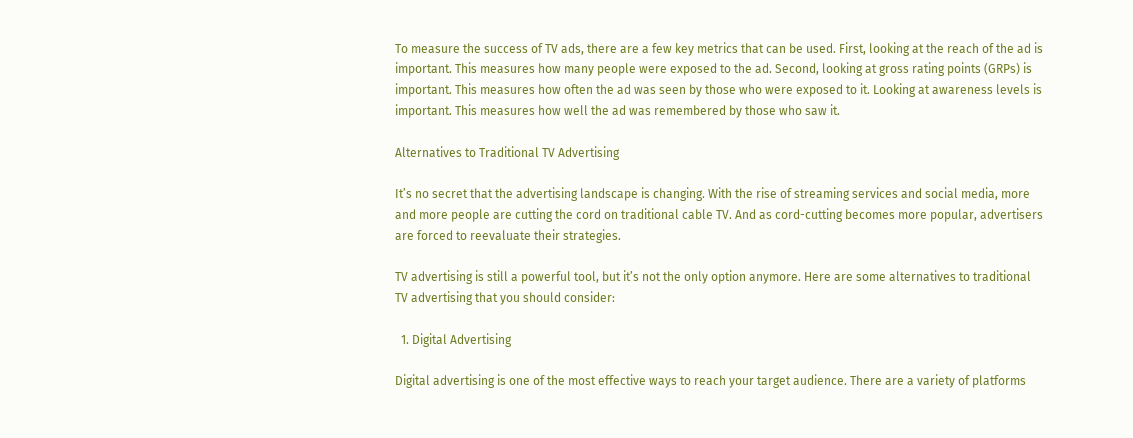To measure the success of TV ads, there are a few key metrics that can be used. First, looking at the reach of the ad is important. This measures how many people were exposed to the ad. Second, looking at gross rating points (GRPs) is important. This measures how often the ad was seen by those who were exposed to it. Looking at awareness levels is important. This measures how well the ad was remembered by those who saw it.

Alternatives to Traditional TV Advertising

It’s no secret that the advertising landscape is changing. With the rise of streaming services and social media, more and more people are cutting the cord on traditional cable TV. And as cord-cutting becomes more popular, advertisers are forced to reevaluate their strategies.

TV advertising is still a powerful tool, but it’s not the only option anymore. Here are some alternatives to traditional TV advertising that you should consider:

  1. Digital Advertising

Digital advertising is one of the most effective ways to reach your target audience. There are a variety of platforms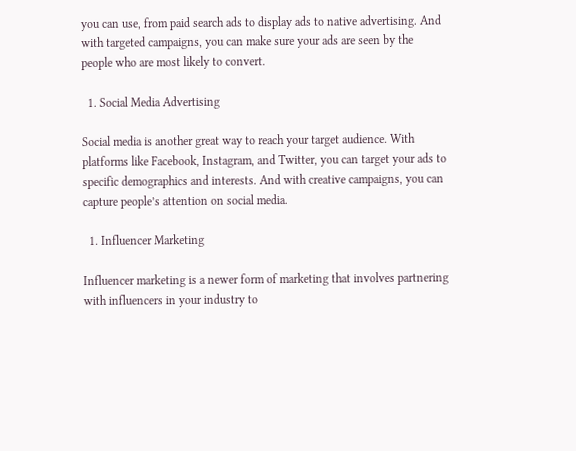you can use, from paid search ads to display ads to native advertising. And with targeted campaigns, you can make sure your ads are seen by the people who are most likely to convert.

  1. Social Media Advertising

Social media is another great way to reach your target audience. With platforms like Facebook, Instagram, and Twitter, you can target your ads to specific demographics and interests. And with creative campaigns, you can capture people’s attention on social media.

  1. Influencer Marketing

Influencer marketing is a newer form of marketing that involves partnering with influencers in your industry to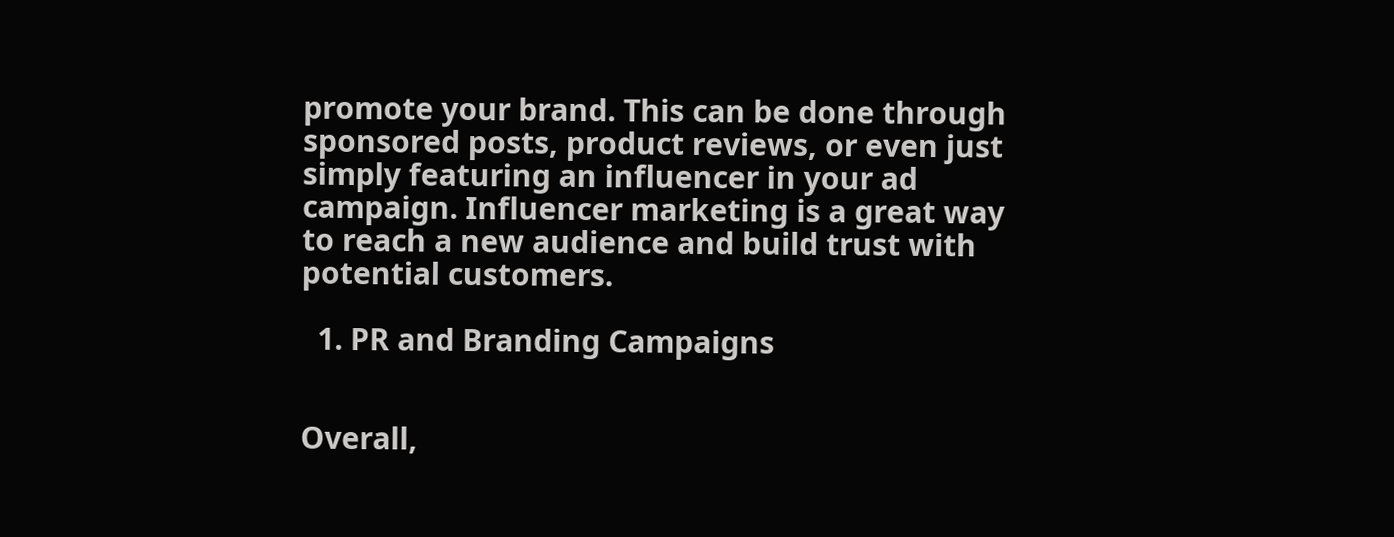promote your brand. This can be done through sponsored posts, product reviews, or even just simply featuring an influencer in your ad campaign. Influencer marketing is a great way to reach a new audience and build trust with potential customers.

  1. PR and Branding Campaigns


Overall,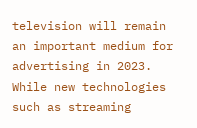television will remain an important medium for advertising in 2023. While new technologies such as streaming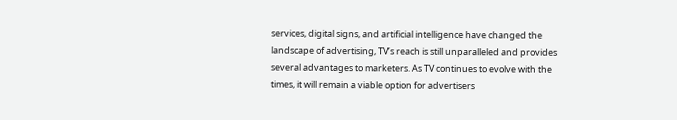services, digital signs, and artificial intelligence have changed the landscape of advertising, TV’s reach is still unparalleled and provides several advantages to marketers. As TV continues to evolve with the times, it will remain a viable option for advertisers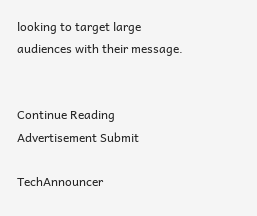looking to target large audiences with their message.


Continue Reading
Advertisement Submit

TechAnnouncer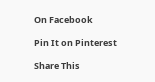On Facebook

Pin It on Pinterest

Share This